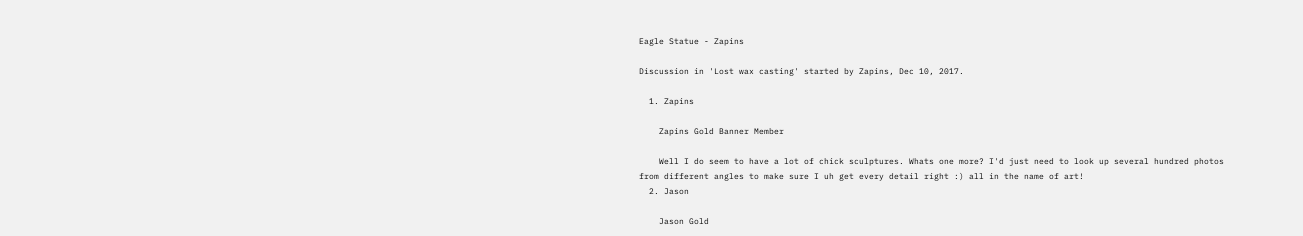Eagle Statue - Zapins

Discussion in 'Lost wax casting' started by Zapins, Dec 10, 2017.

  1. Zapins

    Zapins Gold Banner Member

    Well I do seem to have a lot of chick sculptures. Whats one more? I'd just need to look up several hundred photos from different angles to make sure I uh get every detail right :) all in the name of art!
  2. Jason

    Jason Gold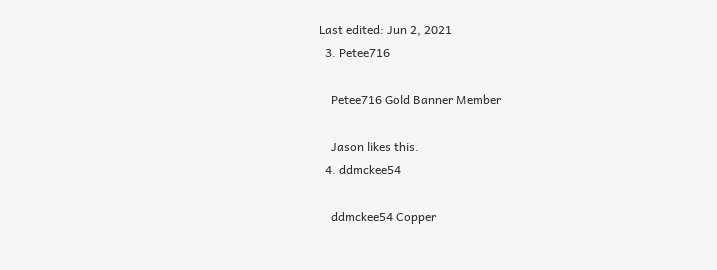Last edited: Jun 2, 2021
  3. Petee716

    Petee716 Gold Banner Member

    Jason likes this.
  4. ddmckee54

    ddmckee54 Copper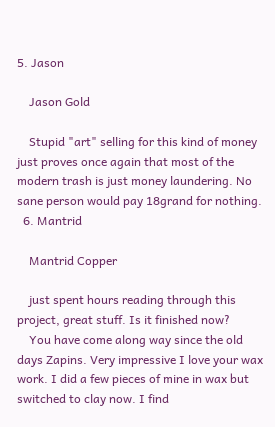5. Jason

    Jason Gold

    Stupid "art" selling for this kind of money just proves once again that most of the modern trash is just money laundering. No sane person would pay 18grand for nothing.
  6. Mantrid

    Mantrid Copper

    just spent hours reading through this project, great stuff. Is it finished now?
    You have come along way since the old days Zapins. Very impressive I love your wax work. I did a few pieces of mine in wax but switched to clay now. I find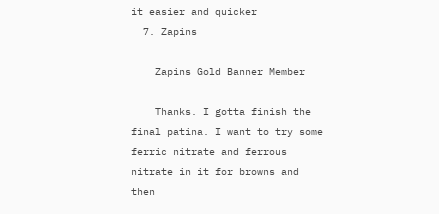it easier and quicker
  7. Zapins

    Zapins Gold Banner Member

    Thanks. I gotta finish the final patina. I want to try some ferric nitrate and ferrous nitrate in it for browns and then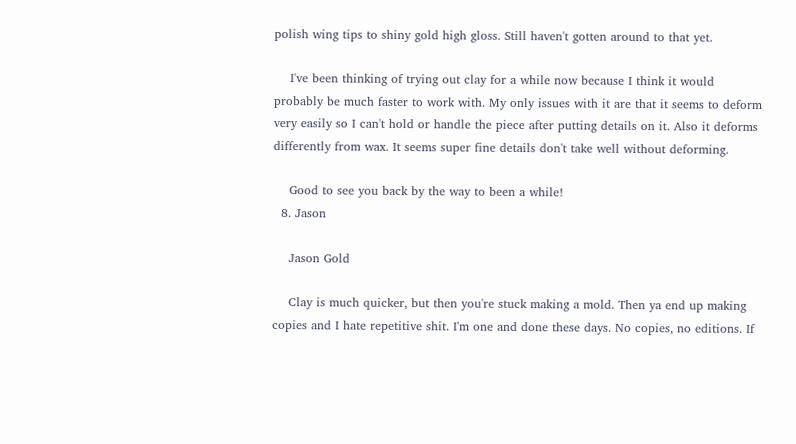polish wing tips to shiny gold high gloss. Still haven't gotten around to that yet.

    I've been thinking of trying out clay for a while now because I think it would probably be much faster to work with. My only issues with it are that it seems to deform very easily so I can't hold or handle the piece after putting details on it. Also it deforms differently from wax. It seems super fine details don't take well without deforming.

    Good to see you back by the way to been a while!
  8. Jason

    Jason Gold

    Clay is much quicker, but then you're stuck making a mold. Then ya end up making copies and I hate repetitive shit. I'm one and done these days. No copies, no editions. If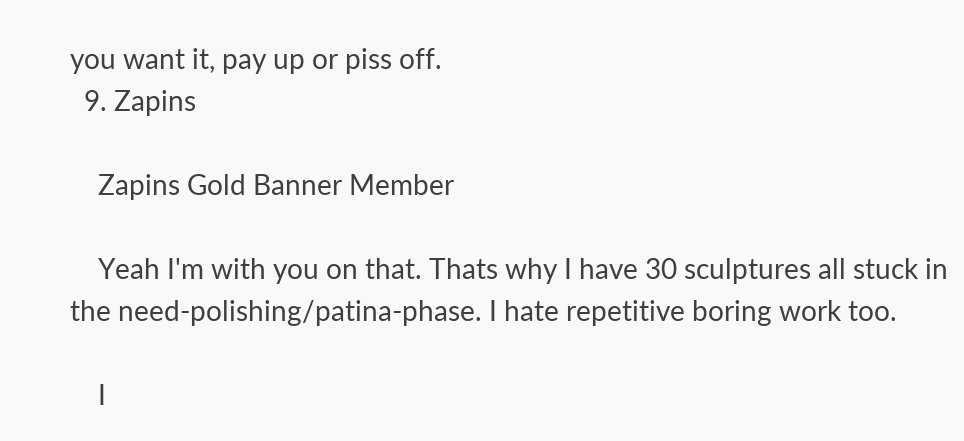you want it, pay up or piss off.
  9. Zapins

    Zapins Gold Banner Member

    Yeah I'm with you on that. Thats why I have 30 sculptures all stuck in the need-polishing/patina-phase. I hate repetitive boring work too.

    I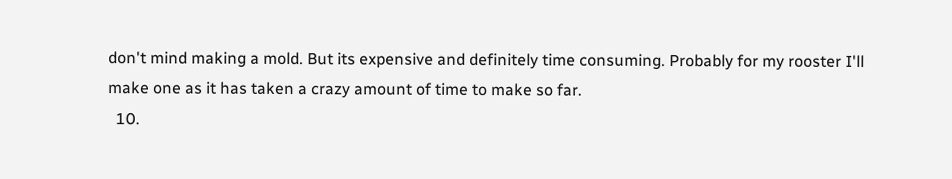don't mind making a mold. But its expensive and definitely time consuming. Probably for my rooster I'll make one as it has taken a crazy amount of time to make so far.
  10.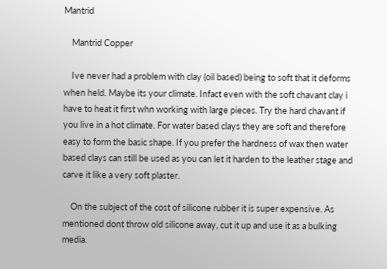Mantrid

    Mantrid Copper

    Ive never had a problem with clay (oil based) being to soft that it deforms when held. Maybe its your climate. Infact even with the soft chavant clay i have to heat it first whn working with large pieces. Try the hard chavant if you live in a hot climate. For water based clays they are soft and therefore easy to form the basic shape. If you prefer the hardness of wax then water based clays can still be used as you can let it harden to the leather stage and carve it like a very soft plaster.

    On the subject of the cost of silicone rubber it is super expensive. As mentioned dont throw old silicone away, cut it up and use it as a bulking media.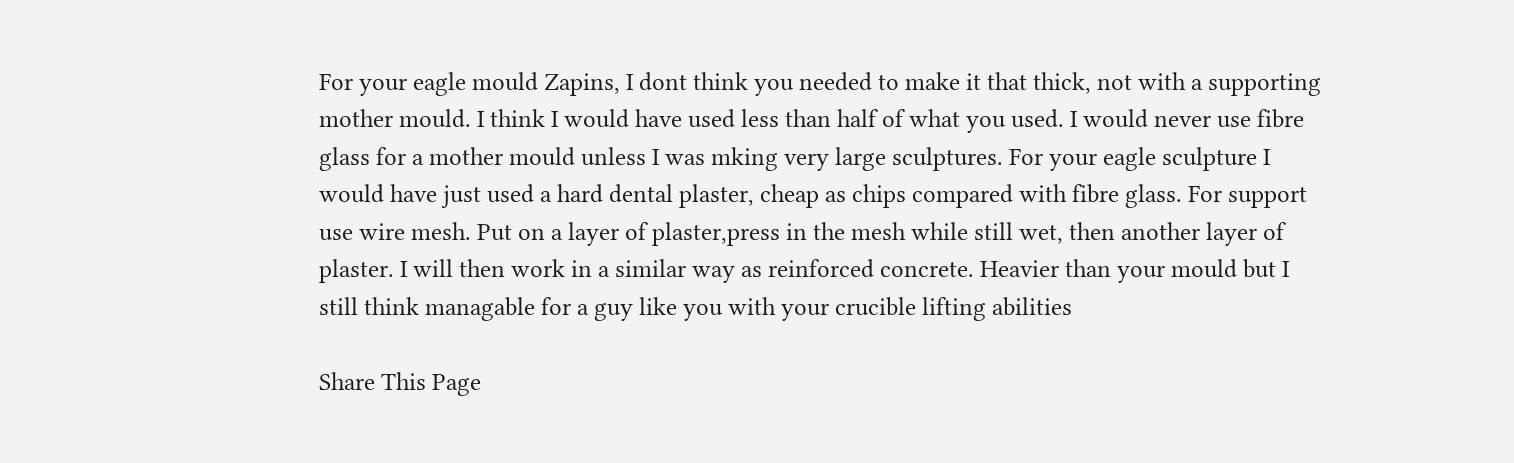For your eagle mould Zapins, I dont think you needed to make it that thick, not with a supporting mother mould. I think I would have used less than half of what you used. I would never use fibre glass for a mother mould unless I was mking very large sculptures. For your eagle sculpture I would have just used a hard dental plaster, cheap as chips compared with fibre glass. For support use wire mesh. Put on a layer of plaster,press in the mesh while still wet, then another layer of plaster. I will then work in a similar way as reinforced concrete. Heavier than your mould but I still think managable for a guy like you with your crucible lifting abilities

Share This Page